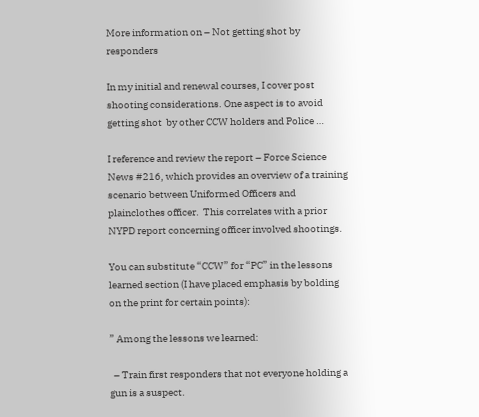More information on – Not getting shot by responders

In my initial and renewal courses, I cover post shooting considerations. One aspect is to avoid getting shot  by other CCW holders and Police …

I reference and review the report – Force Science News #216, which provides an overview of a training scenario between Uniformed Officers and plainclothes officer.  This correlates with a prior NYPD report concerning officer involved shootings.

You can substitute “CCW” for “PC” in the lessons learned section (I have placed emphasis by bolding  on the print for certain points):

” Among the lessons we learned:

  – Train first responders that not everyone holding a gun is a suspect.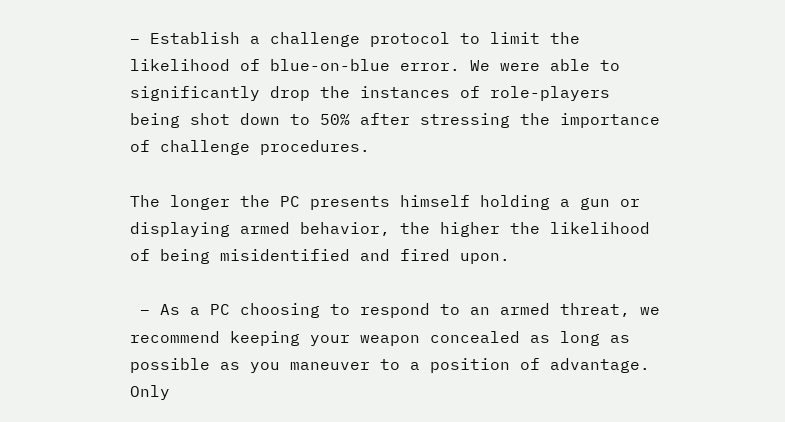– Establish a challenge protocol to limit the likelihood of blue-on-blue error. We were able to significantly drop the instances of role-players being shot down to 50% after stressing the importance of challenge procedures.

The longer the PC presents himself holding a gun or displaying armed behavior, the higher the likelihood of being misidentified and fired upon.

 – As a PC choosing to respond to an armed threat, we recommend keeping your weapon concealed as long as possible as you maneuver to a position of advantage. Only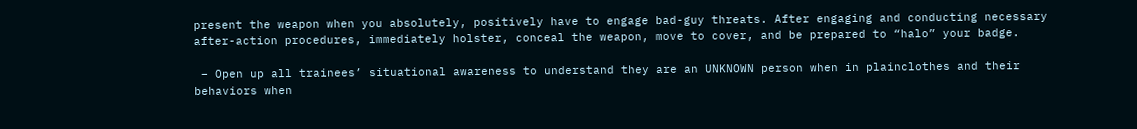present the weapon when you absolutely, positively have to engage bad-guy threats. After engaging and conducting necessary after-action procedures, immediately holster, conceal the weapon, move to cover, and be prepared to “halo” your badge.

 – Open up all trainees’ situational awareness to understand they are an UNKNOWN person when in plainclothes and their behaviors when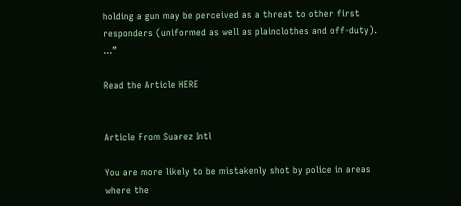holding a gun may be perceived as a threat to other first responders (uniformed as well as plainclothes and off-duty). …”

Read the Article HERE


Article From Suarez Intl

You are more likely to be mistakenly shot by police in areas where the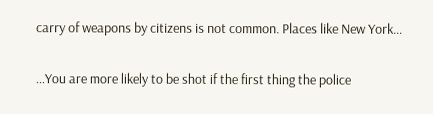carry of weapons by citizens is not common. Places like New York…

…You are more likely to be shot if the first thing the police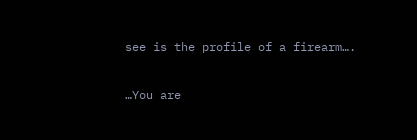see is the profile of a firearm….

…You are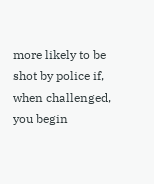more likely to be shot by police if, when challenged, you begin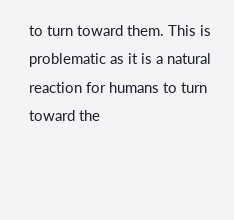to turn toward them. This is problematic as it is a natural reaction for humans to turn toward the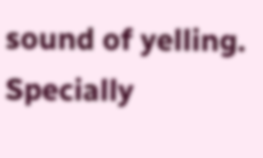sound of yelling.  Specially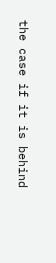the case if it is behind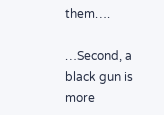them….

…Second, a black gun is more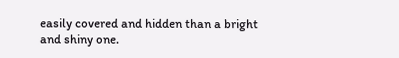easily covered and hidden than a bright and shiny one.